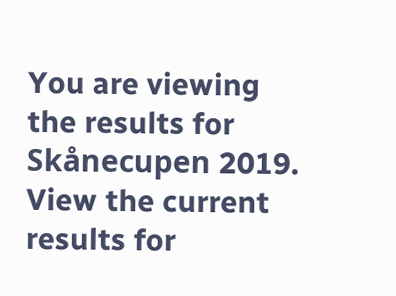You are viewing the results for Skånecupen 2019. View the current results for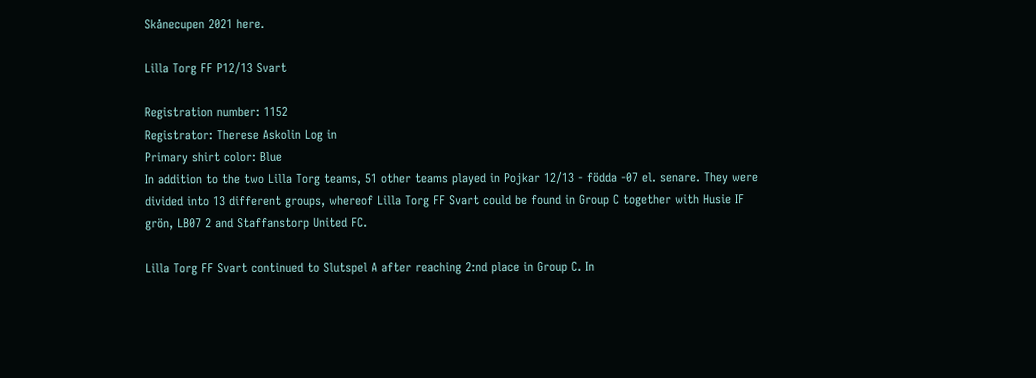Skånecupen 2021 here.

Lilla Torg FF P12/13 Svart

Registration number: 1152
Registrator: Therese Askolin Log in
Primary shirt color: Blue
In addition to the two Lilla Torg teams, 51 other teams played in Pojkar 12/13 - födda -07 el. senare. They were divided into 13 different groups, whereof Lilla Torg FF Svart could be found in Group C together with Husie IF grön, LB07 2 and Staffanstorp United FC.

Lilla Torg FF Svart continued to Slutspel A after reaching 2:nd place in Group C. In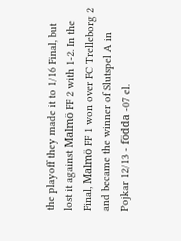the playoff they made it to 1/16 Final, but lost it against Malmö FF 2 with 1-2. In the Final, Malmö FF 1 won over FC Trelleborg 2 and became the winner of Slutspel A in Pojkar 12/13 - födda -07 el.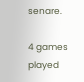senare.

4 games played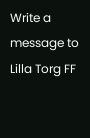Write a message to Lilla Torg FF